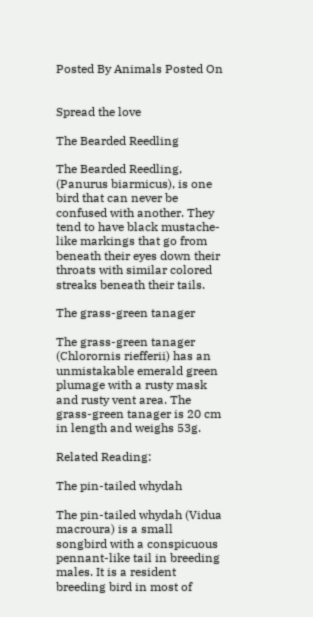Posted By Animals Posted On


Spread the love

The Bearded Reedling

The Bearded Reedling, (Panurus biarmicus), is one bird that can never be confused with another. They tend to have black mustache-like markings that go from beneath their eyes down their throats with similar colored streaks beneath their tails.

The grass-green tanager

The grass-green tanager (Chlorornis riefferii) has an unmistakable emerald green plumage with a rusty mask and rusty vent area. The grass-green tanager is 20 cm in length and weighs 53g.

Related Reading:

The pin-tailed whydah

The pin-tailed whydah (Vidua macroura) is a small songbird with a conspicuous pennant-like tail in breeding males. It is a resident breeding bird in most of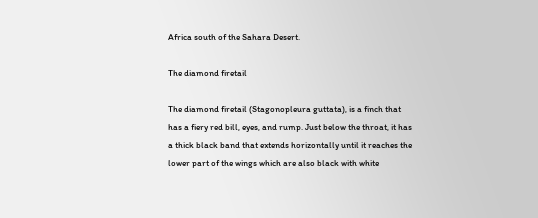Africa south of the Sahara Desert.

The diamond firetail

The diamond firetail (Stagonopleura guttata), is a finch that has a fiery red bill, eyes, and rump. Just below the throat, it has a thick black band that extends horizontally until it reaches the lower part of the wings which are also black with white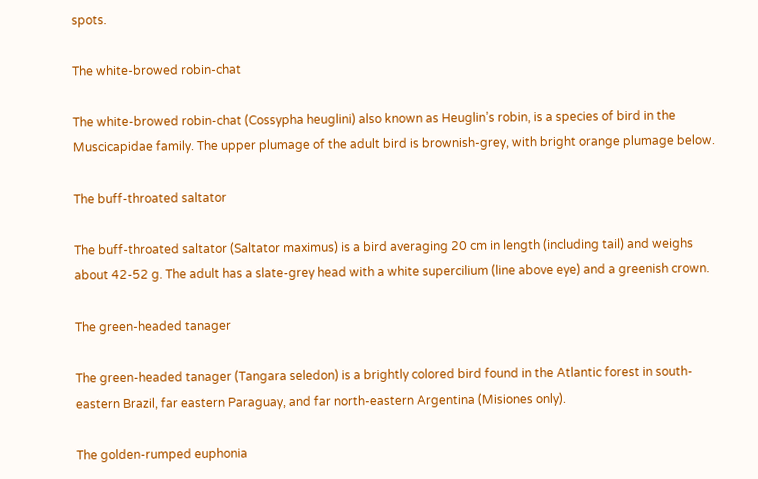spots.

The white-browed robin-chat

The white-browed robin-chat (Cossypha heuglini) also known as Heuglin’s robin, is a species of bird in the Muscicapidae family. The upper plumage of the adult bird is brownish-grey, with bright orange plumage below.

The buff-throated saltator

The buff-throated saltator (Saltator maximus) is a bird averaging 20 cm in length (including tail) and weighs about 42-52 g. The adult has a slate-grey head with a white supercilium (line above eye) and a greenish crown.

The green-headed tanager

The green-headed tanager (Tangara seledon) is a brightly colored bird found in the Atlantic forest in south-eastern Brazil, far eastern Paraguay, and far north-eastern Argentina (Misiones only).

The golden-rumped euphonia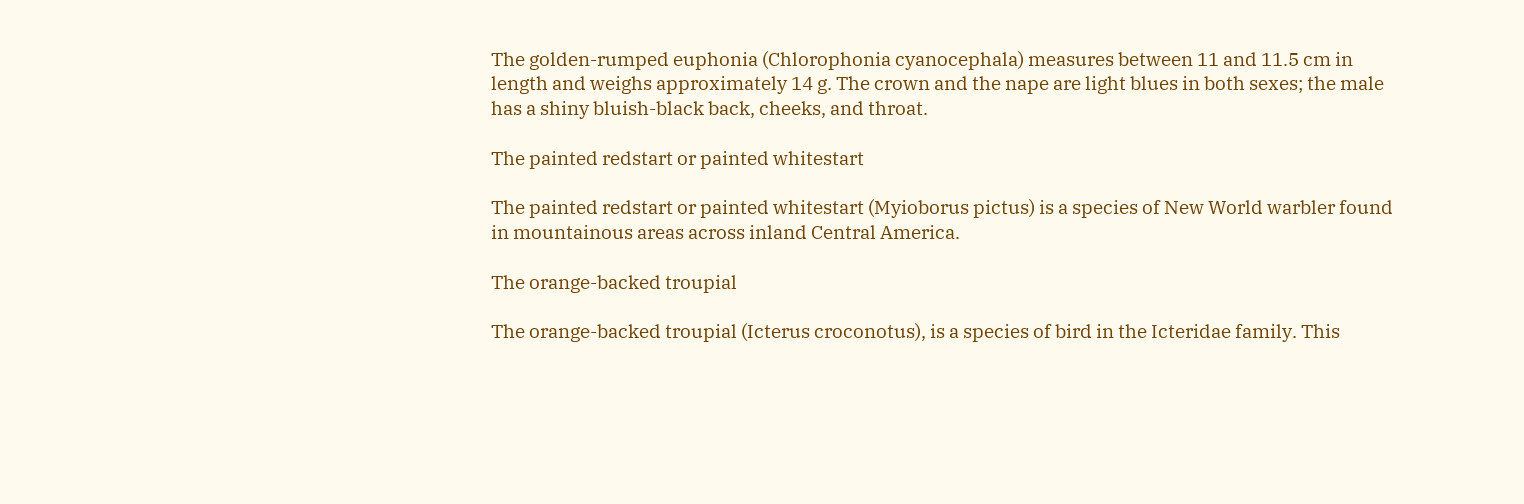The golden-rumped euphonia (Chlorophonia cyanocephala) measures between 11 and 11.5 cm in length and weighs approximately 14 g. The crown and the nape are light blues in both sexes; the male has a shiny bluish-black back, cheeks, and throat.

The painted redstart or painted whitestart

The painted redstart or painted whitestart (Myioborus pictus) is a species of New World warbler found in mountainous areas across inland Central America.

The orange-backed troupial

The orange-backed troupial (Icterus croconotus), is a species of bird in the Icteridae family. This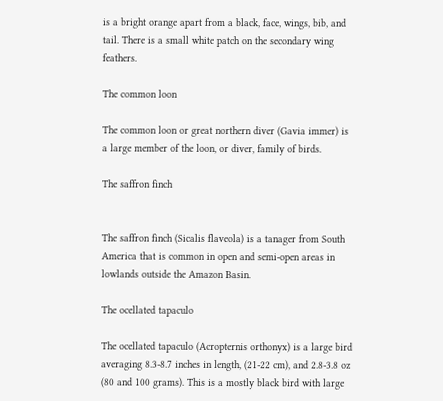is a bright orange apart from a black, face, wings, bib, and tail. There is a small white patch on the secondary wing feathers.

The common loon

The common loon or great northern diver (Gavia immer) is a large member of the loon, or diver, family of birds.

The saffron finch


The saffron finch (Sicalis flaveola) is a tanager from South America that is common in open and semi-open areas in lowlands outside the Amazon Basin.

The ocellated tapaculo

The ocellated tapaculo (Acropternis orthonyx) is a large bird averaging 8.3-8.7 inches in length, (21-22 cm), and 2.8-3.8 oz (80 and 100 grams). This is a mostly black bird with large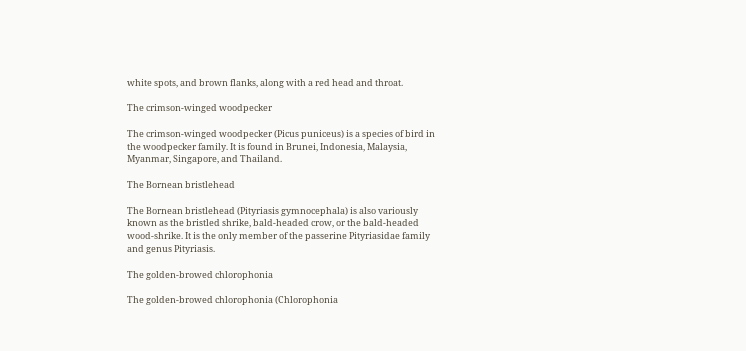white spots, and brown flanks, along with a red head and throat.

The crimson-winged woodpecker

The crimson-winged woodpecker (Picus puniceus) is a species of bird in the woodpecker family. It is found in Brunei, Indonesia, Malaysia, Myanmar, Singapore, and Thailand.

The Bornean bristlehead

The Bornean bristlehead (Pityriasis gymnocephala) is also variously known as the bristled shrike, bald-headed crow, or the bald-headed wood-shrike. It is the only member of the passerine Pityriasidae family and genus Pityriasis.

The golden-browed chlorophonia

The golden-browed chlorophonia (Chlorophonia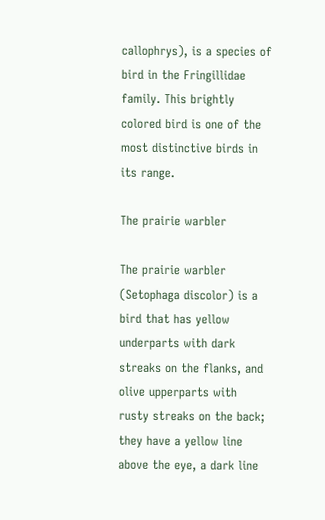callophrys), is a species of bird in the Fringillidae family. This brightly colored bird is one of the most distinctive birds in its range.

The prairie warbler

The prairie warbler (Setophaga discolor) is a bird that has yellow underparts with dark streaks on the flanks, and olive upperparts with rusty streaks on the back; they have a yellow line above the eye, a dark line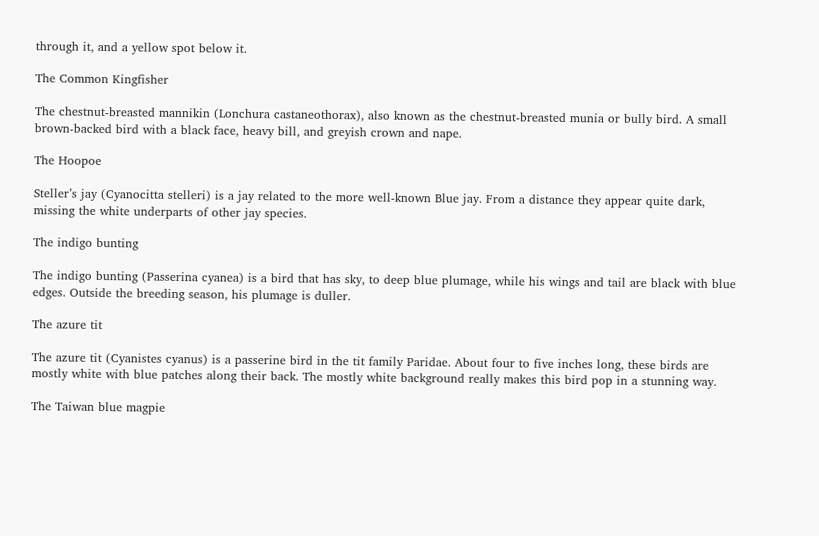through it, and a yellow spot below it.

The Common Kingfisher

The chestnut-breasted mannikin (Lonchura castaneothorax), also known as the chestnut-breasted munia or bully bird. A small brown-backed bird with a black face, heavy bill, and greyish crown and nape.

The Hoopoe

Steller’s jay (Cyanocitta stelleri) is a jay related to the more well-known Blue jay. From a distance they appear quite dark, missing the white underparts of other jay species.

The indigo bunting

The indigo bunting (Passerina cyanea) is a bird that has sky, to deep blue plumage, while his wings and tail are black with blue edges. Outside the breeding season, his plumage is duller.

The azure tit

The azure tit (Cyanistes cyanus) is a passerine bird in the tit family Paridae. About four to five inches long, these birds are mostly white with blue patches along their back. The mostly white background really makes this bird pop in a stunning way.

The Taiwan blue magpie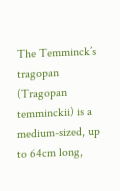The Temminck’s tragopan (Tragopan temminckii) is a  medium-sized, up to 64cm long,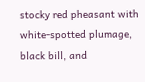stocky red pheasant with white-spotted plumage, black bill, and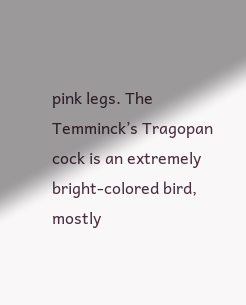pink legs. The Temminck’s Tragopan cock is an extremely bright-colored bird, mostly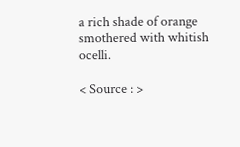a rich shade of orange smothered with whitish ocelli.

< Source : >